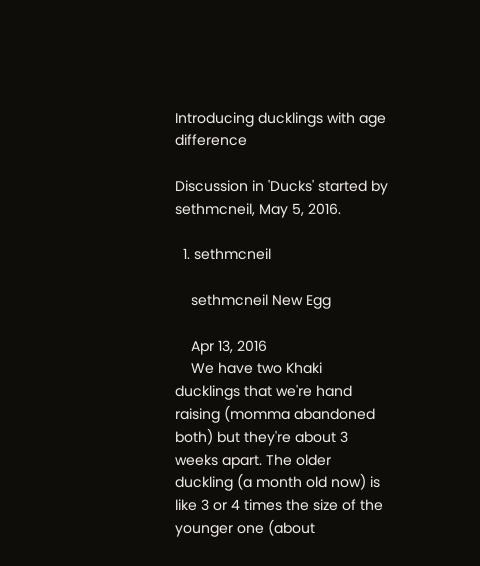Introducing ducklings with age difference

Discussion in 'Ducks' started by sethmcneil, May 5, 2016.

  1. sethmcneil

    sethmcneil New Egg

    Apr 13, 2016
    We have two Khaki ducklings that we're hand raising (momma abandoned both) but they're about 3 weeks apart. The older duckling (a month old now) is like 3 or 4 times the size of the younger one (about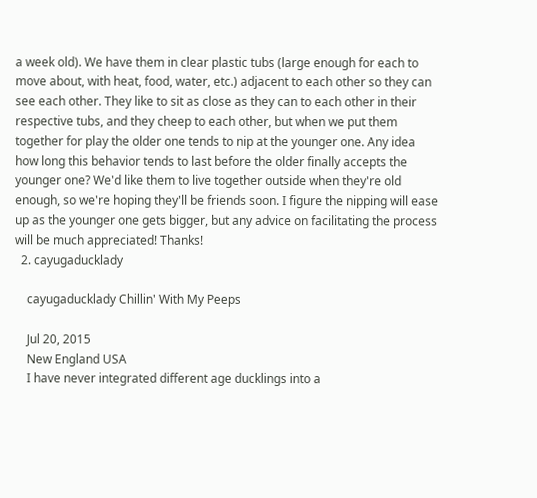a week old). We have them in clear plastic tubs (large enough for each to move about, with heat, food, water, etc.) adjacent to each other so they can see each other. They like to sit as close as they can to each other in their respective tubs, and they cheep to each other, but when we put them together for play the older one tends to nip at the younger one. Any idea how long this behavior tends to last before the older finally accepts the younger one? We'd like them to live together outside when they're old enough, so we're hoping they'll be friends soon. I figure the nipping will ease up as the younger one gets bigger, but any advice on facilitating the process will be much appreciated! Thanks!
  2. cayugaducklady

    cayugaducklady Chillin' With My Peeps

    Jul 20, 2015
    New England USA
    I have never integrated different age ducklings into a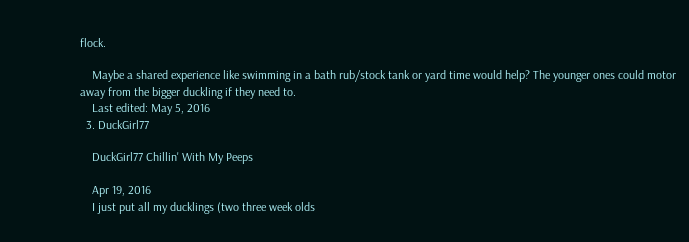flock.

    Maybe a shared experience like swimming in a bath rub/stock tank or yard time would help? The younger ones could motor away from the bigger duckling if they need to.
    Last edited: May 5, 2016
  3. DuckGirl77

    DuckGirl77 Chillin' With My Peeps

    Apr 19, 2016
    I just put all my ducklings (two three week olds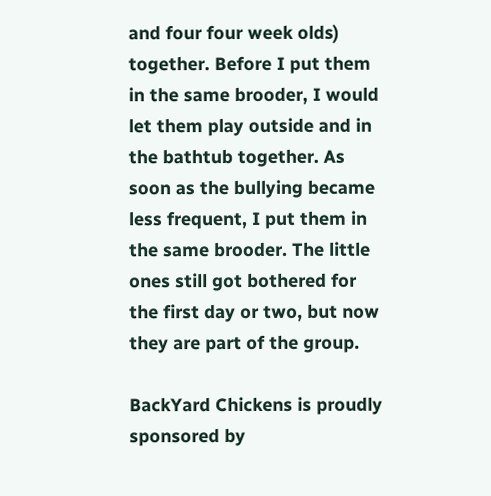and four four week olds) together. Before I put them in the same brooder, I would let them play outside and in the bathtub together. As soon as the bullying became less frequent, I put them in the same brooder. The little ones still got bothered for the first day or two, but now they are part of the group.

BackYard Chickens is proudly sponsored by